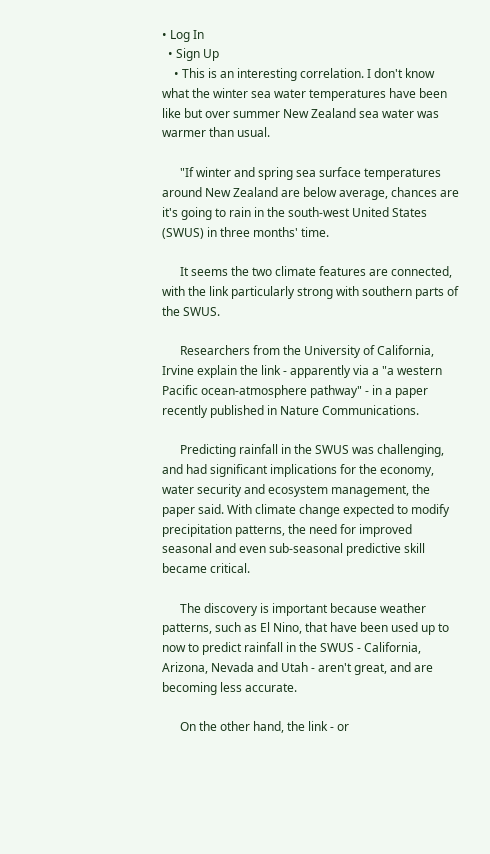• Log In
  • Sign Up
    • This is an interesting correlation. I don't know what the winter sea water temperatures have been like but over summer New Zealand sea water was warmer than usual.

      "If winter and spring sea surface temperatures around New Zealand are below average, chances are it's going to rain in the south-west United States (SWUS) in three months' time.

      It seems the two climate features are connected, with the link particularly strong with southern parts of the SWUS.

      Researchers from the University of California, Irvine explain the link - apparently via a "a western Pacific ocean-atmosphere pathway" - in a paper recently published in Nature Communications.

      Predicting rainfall in the SWUS was challenging, and had significant implications for the economy, water security and ecosystem management, the paper said. With climate change expected to modify precipitation patterns, the need for improved seasonal and even sub-seasonal predictive skill became critical.

      The discovery is important because weather patterns, such as El Nino, that have been used up to now to predict rainfall in the SWUS - California, Arizona, Nevada and Utah - aren't great, and are becoming less accurate.

      On the other hand, the link - or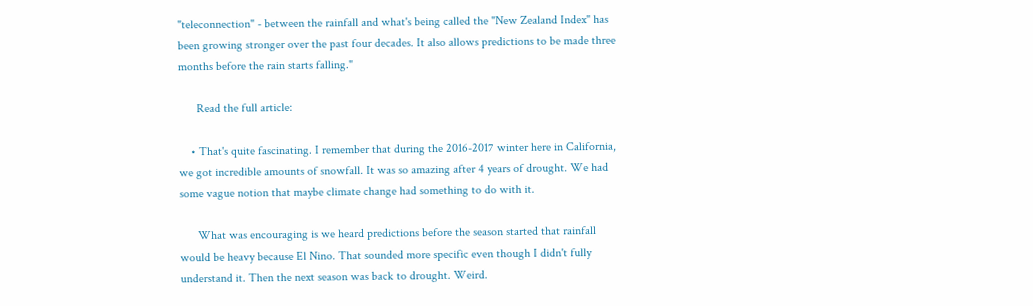"teleconnection" - between the rainfall and what's being called the "New Zealand Index" has been growing stronger over the past four decades. It also allows predictions to be made three months before the rain starts falling."

      Read the full article:

    • That's quite fascinating. I remember that during the 2016-2017 winter here in California, we got incredible amounts of snowfall. It was so amazing after 4 years of drought. We had some vague notion that maybe climate change had something to do with it.

      What was encouraging is we heard predictions before the season started that rainfall would be heavy because El Nino. That sounded more specific even though I didn't fully understand it. Then the next season was back to drought. Weird.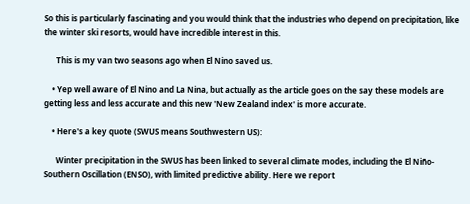So this is particularly fascinating and you would think that the industries who depend on precipitation, like the winter ski resorts, would have incredible interest in this.

      This is my van two seasons ago when El Nino saved us.

    • Yep well aware of El Nino and La Nina, but actually as the article goes on the say these models are getting less and less accurate and this new 'New Zealand index' is more accurate.

    • Here's a key quote (SWUS means Southwestern US):

      Winter precipitation in the SWUS has been linked to several climate modes, including the El Niño-Southern Oscillation (ENSO), with limited predictive ability. Here we report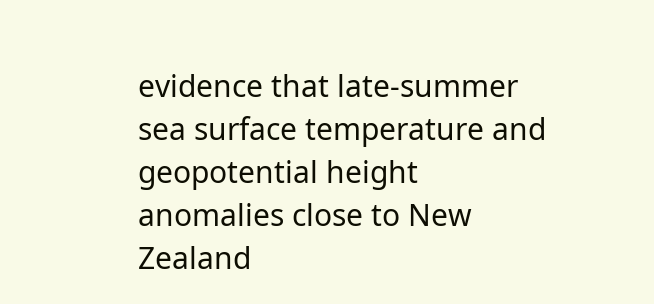evidence that late-summer sea surface temperature and geopotential height anomalies close to New Zealand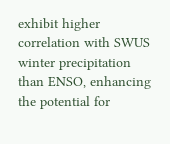exhibit higher correlation with SWUS winter precipitation than ENSO, enhancing the potential for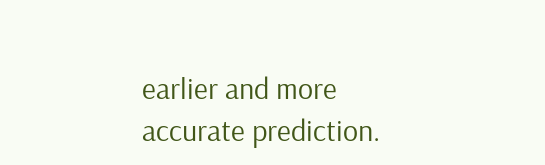earlier and more accurate prediction.